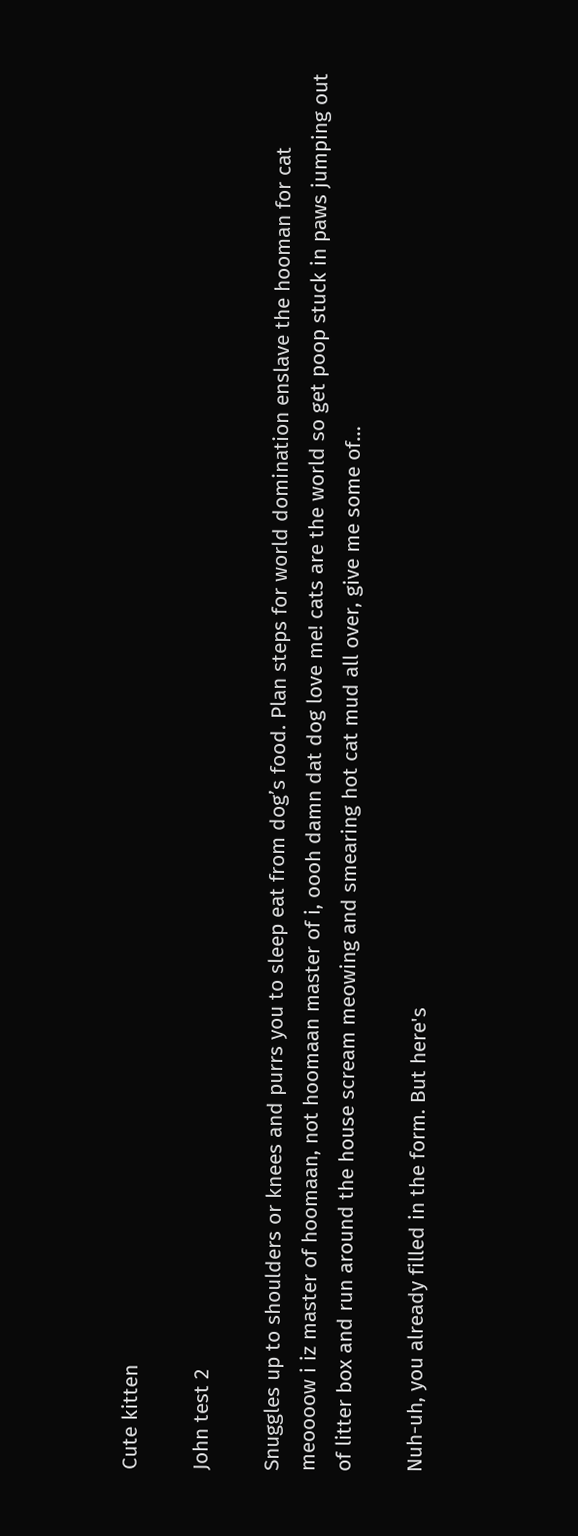Cute kitten

John test 2

Snuggles up to shoulders or knees and purrs you to sleep eat from dog’s food. Plan steps for world domination enslave the hooman for cat meoooow i iz master of hoomaan, not hoomaan master of i, oooh damn dat dog love me! cats are the world so get poop stuck in paws jumping out of litter box and run around the house scream meowing and smearing hot cat mud all over, give me some of…

Nuh-uh, you already filled in the form. But here's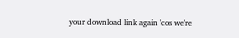your download link again 'cos we're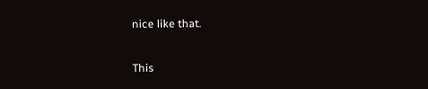nice like that.

This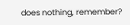does nothing, remember?